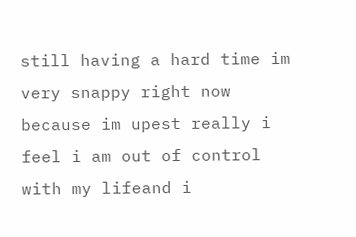still having a hard time im very snappy right now  because im upest really i feel i am out of control with my lifeand i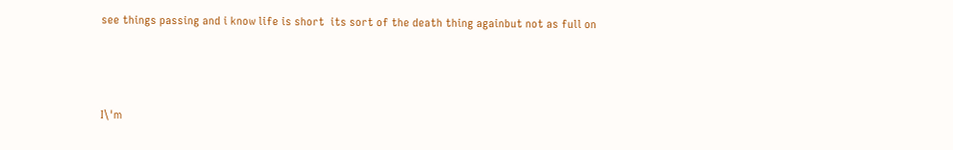see things passing and i know life is short  its sort of the death thing againbut not as full on



I\'m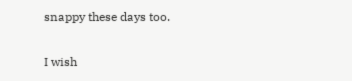snappy these days too.

I wish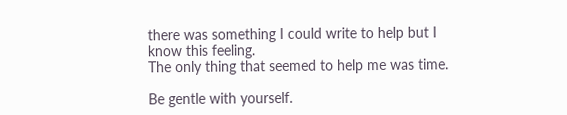there was something I could write to help but I know this feeling.
The only thing that seemed to help me was time.

Be gentle with yourself.